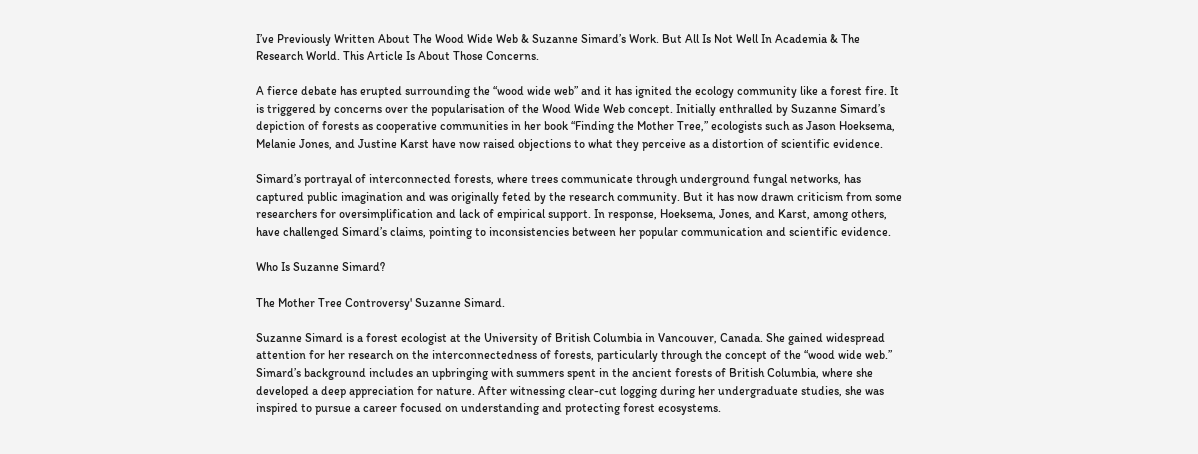I’ve Previously Written About The Wood Wide Web & Suzanne Simard’s Work. But All Is Not Well In Academia & The Research World. This Article Is About Those Concerns.

A fierce debate has erupted surrounding the “wood wide web” and it has ignited the ecology community like a forest fire. It is triggered by concerns over the popularisation of the Wood Wide Web concept. Initially enthralled by Suzanne Simard’s depiction of forests as cooperative communities in her book “Finding the Mother Tree,” ecologists such as Jason Hoeksema, Melanie Jones, and Justine Karst have now raised objections to what they perceive as a distortion of scientific evidence.

Simard’s portrayal of interconnected forests, where trees communicate through underground fungal networks, has captured public imagination and was originally feted by the research community. But it has now drawn criticism from some researchers for oversimplification and lack of empirical support. In response, Hoeksema, Jones, and Karst, among others, have challenged Simard’s claims, pointing to inconsistencies between her popular communication and scientific evidence.

Who Is Suzanne Simard?

The Mother Tree Controversy' Suzanne Simard.

Suzanne Simard is a forest ecologist at the University of British Columbia in Vancouver, Canada. She gained widespread attention for her research on the interconnectedness of forests, particularly through the concept of the “wood wide web.” Simard’s background includes an upbringing with summers spent in the ancient forests of British Columbia, where she developed a deep appreciation for nature. After witnessing clear-cut logging during her undergraduate studies, she was inspired to pursue a career focused on understanding and protecting forest ecosystems.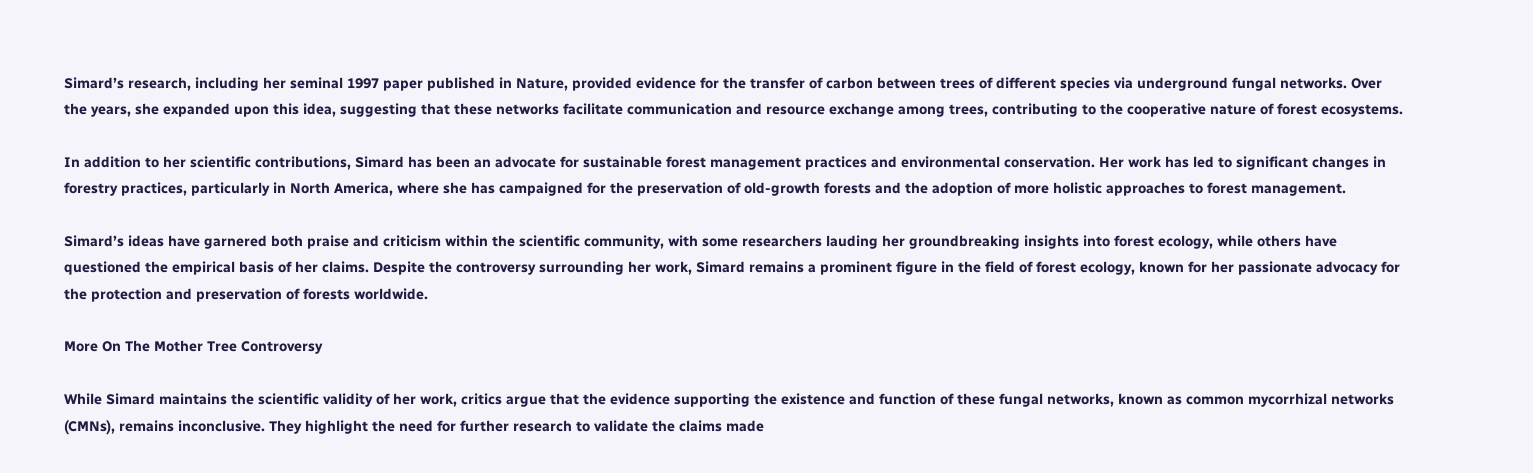Simard’s research, including her seminal 1997 paper published in Nature, provided evidence for the transfer of carbon between trees of different species via underground fungal networks. Over the years, she expanded upon this idea, suggesting that these networks facilitate communication and resource exchange among trees, contributing to the cooperative nature of forest ecosystems.

In addition to her scientific contributions, Simard has been an advocate for sustainable forest management practices and environmental conservation. Her work has led to significant changes in forestry practices, particularly in North America, where she has campaigned for the preservation of old-growth forests and the adoption of more holistic approaches to forest management.

Simard’s ideas have garnered both praise and criticism within the scientific community, with some researchers lauding her groundbreaking insights into forest ecology, while others have questioned the empirical basis of her claims. Despite the controversy surrounding her work, Simard remains a prominent figure in the field of forest ecology, known for her passionate advocacy for the protection and preservation of forests worldwide.

More On The Mother Tree Controversy

While Simard maintains the scientific validity of her work, critics argue that the evidence supporting the existence and function of these fungal networks, known as common mycorrhizal networks (CMNs), remains inconclusive. They highlight the need for further research to validate the claims made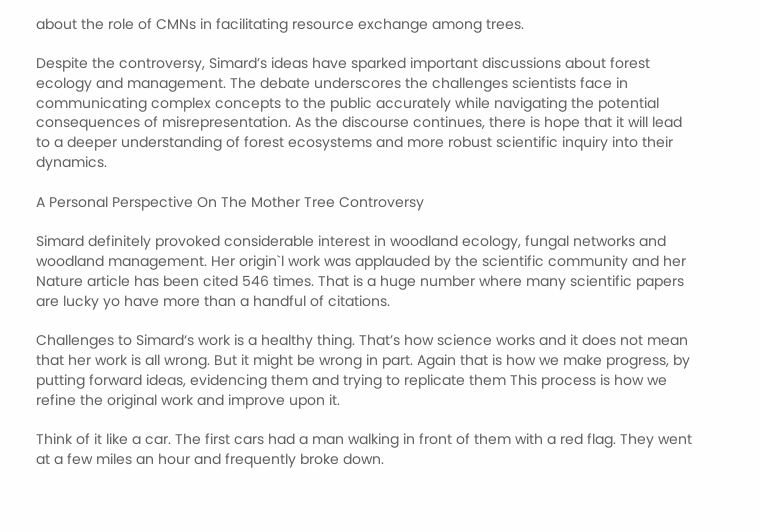about the role of CMNs in facilitating resource exchange among trees.

Despite the controversy, Simard’s ideas have sparked important discussions about forest ecology and management. The debate underscores the challenges scientists face in communicating complex concepts to the public accurately while navigating the potential consequences of misrepresentation. As the discourse continues, there is hope that it will lead to a deeper understanding of forest ecosystems and more robust scientific inquiry into their dynamics.

A Personal Perspective On The Mother Tree Controversy

Simard definitely provoked considerable interest in woodland ecology, fungal networks and woodland management. Her origin`l work was applauded by the scientific community and her Nature article has been cited 546 times. That is a huge number where many scientific papers are lucky yo have more than a handful of citations.

Challenges to Simard‘s work is a healthy thing. That’s how science works and it does not mean that her work is all wrong. But it might be wrong in part. Again that is how we make progress, by putting forward ideas, evidencing them and trying to replicate them This process is how we refine the original work and improve upon it.

Think of it like a car. The first cars had a man walking in front of them with a red flag. They went at a few miles an hour and frequently broke down.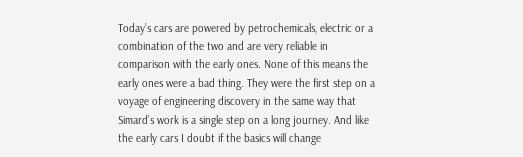Today’s cars are powered by petrochemicals, electric or a combination of the two and are very reliable in comparison with the early ones. None of this means the early ones were a bad thing. They were the first step on a voyage of engineering discovery in the same way that Simard’s work is a single step on a long journey. And like the early cars I doubt if the basics will change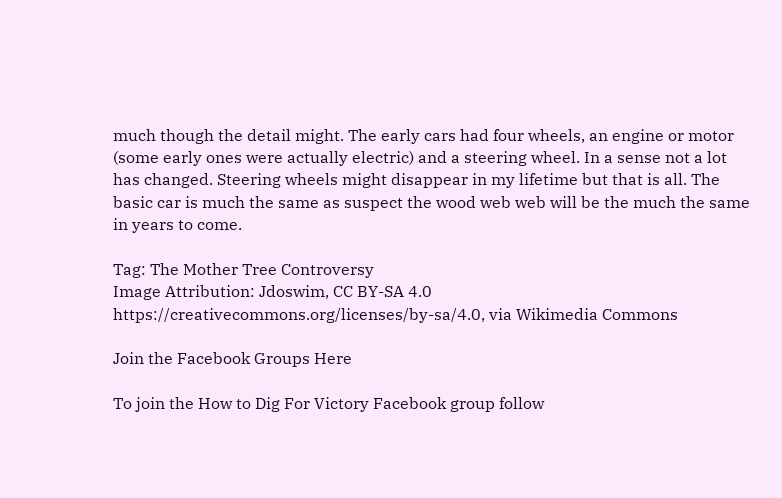much though the detail might. The early cars had four wheels, an engine or motor (some early ones were actually electric) and a steering wheel. In a sense not a lot has changed. Steering wheels might disappear in my lifetime but that is all. The basic car is much the same as suspect the wood web web will be the much the same in years to come.

Tag: The Mother Tree Controversy
Image Attribution: Jdoswim, CC BY-SA 4.0 https://creativecommons.org/licenses/by-sa/4.0, via Wikimedia Commons

Join the Facebook Groups Here

To join the How to Dig For Victory Facebook group follow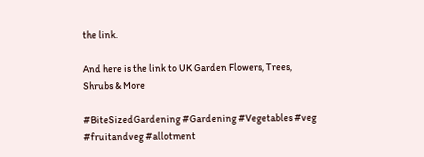the link.

And here is the link to UK Garden Flowers, Trees, Shrubs & More

#BiteSizedGardening #Gardening #Vegetables #veg #fruitandveg #allotment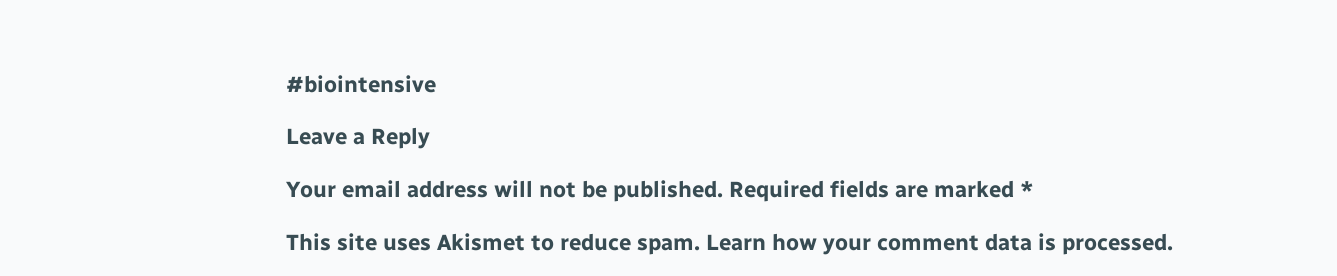#biointensive

Leave a Reply

Your email address will not be published. Required fields are marked *

This site uses Akismet to reduce spam. Learn how your comment data is processed.